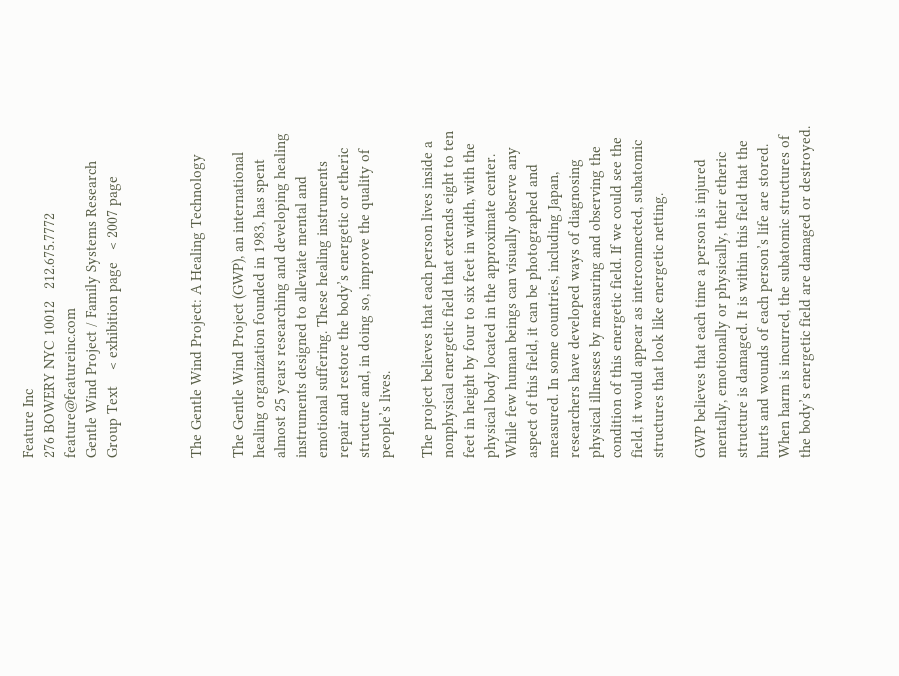Feature Inc
276 BOWERY NYC 10012   212.675.7772   feature@featureinc.com
Gentle Wind Project / Family Systems Research Group Text    < exhibition page   < 2007 page



The Gentle Wind Project: A Healing Technology

The Gentle Wind Project (GWP), an international healing organization founded in 1983, has spent almost 25 years researching and developing healing instruments designed to alleviate mental and emotional suffering. These healing instruments repair and restore the body’s energetic or etheric structure and, in doing so, improve the quality of people’s lives.

The project believes that each person lives inside a nonphysical energetic field that extends eight to ten feet in height by four to six feet in width, with the physical body located in the approximate center. While few human beings can visually observe any aspect of this field, it can be photographed and measured. In some countries, including Japan, researchers have developed ways of diagnosing physical illnesses by measuring and observing the condition of this energetic field. If we could see the field, it would appear as interconnected, subatomic structures that look like energetic netting.

GWP believes that each time a person is injured mentally, emotionally or physically, their etheric structure is damaged. It is within this field that the hurts and wounds of each person’s life are stored. When harm is incurred, the subatomic structures of the body’s energetic field are damaged or destroyed.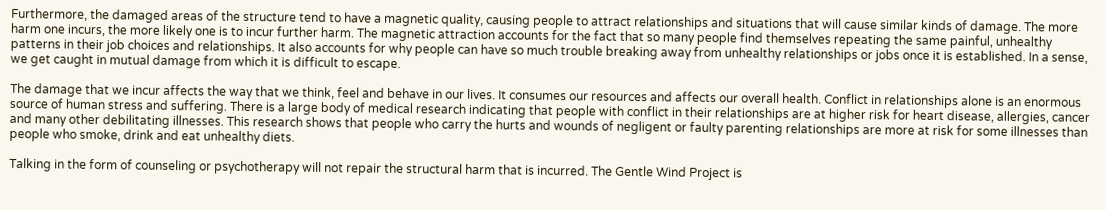Furthermore, the damaged areas of the structure tend to have a magnetic quality, causing people to attract relationships and situations that will cause similar kinds of damage. The more harm one incurs, the more likely one is to incur further harm. The magnetic attraction accounts for the fact that so many people find themselves repeating the same painful, unhealthy patterns in their job choices and relationships. It also accounts for why people can have so much trouble breaking away from unhealthy relationships or jobs once it is established. In a sense, we get caught in mutual damage from which it is difficult to escape.

The damage that we incur affects the way that we think, feel and behave in our lives. It consumes our resources and affects our overall health. Conflict in relationships alone is an enormous source of human stress and suffering. There is a large body of medical research indicating that people with conflict in their relationships are at higher risk for heart disease, allergies, cancer and many other debilitating illnesses. This research shows that people who carry the hurts and wounds of negligent or faulty parenting relationships are more at risk for some illnesses than people who smoke, drink and eat unhealthy diets.

Talking in the form of counseling or psychotherapy will not repair the structural harm that is incurred. The Gentle Wind Project is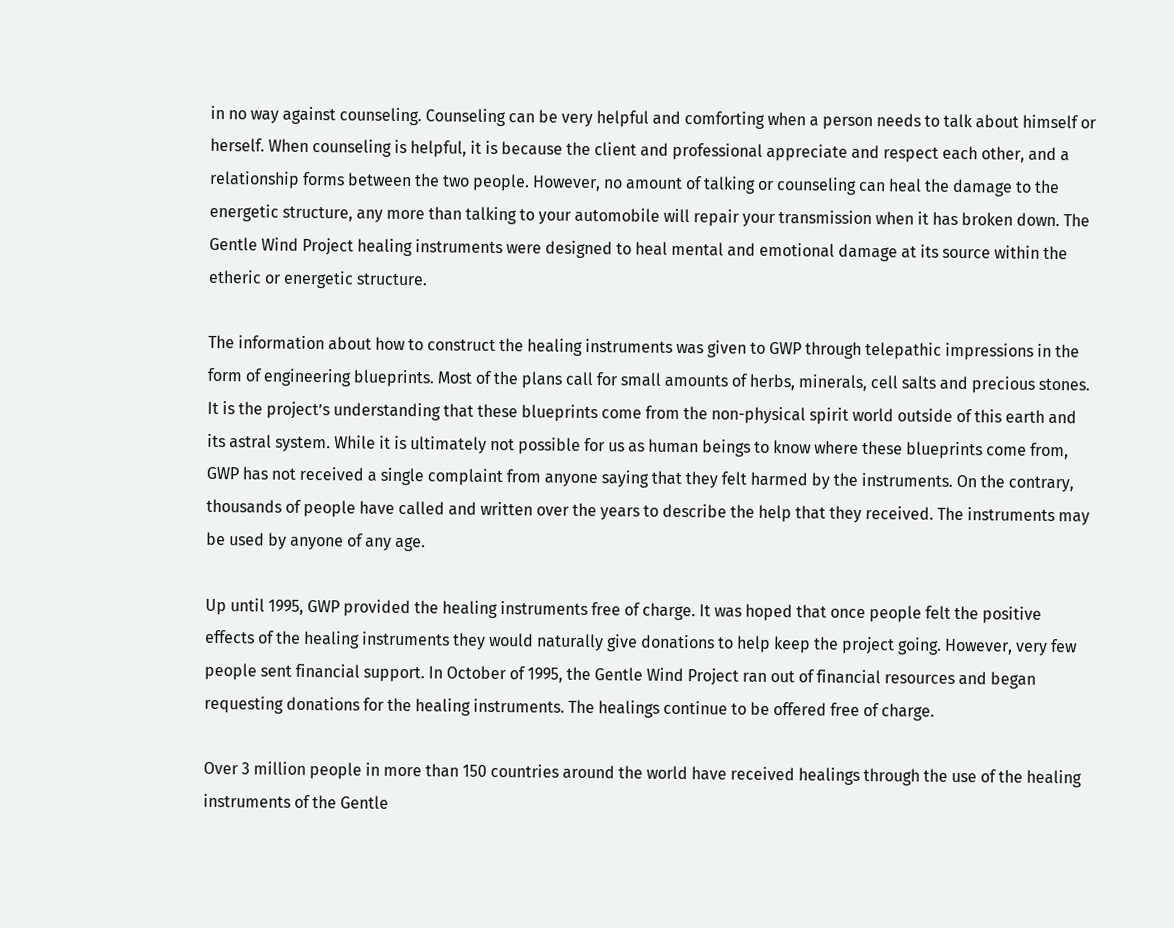in no way against counseling. Counseling can be very helpful and comforting when a person needs to talk about himself or herself. When counseling is helpful, it is because the client and professional appreciate and respect each other, and a relationship forms between the two people. However, no amount of talking or counseling can heal the damage to the energetic structure, any more than talking to your automobile will repair your transmission when it has broken down. The Gentle Wind Project healing instruments were designed to heal mental and emotional damage at its source within the etheric or energetic structure.

The information about how to construct the healing instruments was given to GWP through telepathic impressions in the form of engineering blueprints. Most of the plans call for small amounts of herbs, minerals, cell salts and precious stones. It is the project’s understanding that these blueprints come from the non-physical spirit world outside of this earth and its astral system. While it is ultimately not possible for us as human beings to know where these blueprints come from, GWP has not received a single complaint from anyone saying that they felt harmed by the instruments. On the contrary, thousands of people have called and written over the years to describe the help that they received. The instruments may be used by anyone of any age.

Up until 1995, GWP provided the healing instruments free of charge. It was hoped that once people felt the positive effects of the healing instruments they would naturally give donations to help keep the project going. However, very few people sent financial support. In October of 1995, the Gentle Wind Project ran out of financial resources and began requesting donations for the healing instruments. The healings continue to be offered free of charge.

Over 3 million people in more than 150 countries around the world have received healings through the use of the healing instruments of the Gentle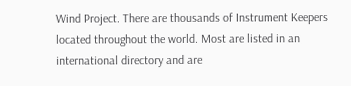Wind Project. There are thousands of Instrument Keepers located throughout the world. Most are listed in an international directory and are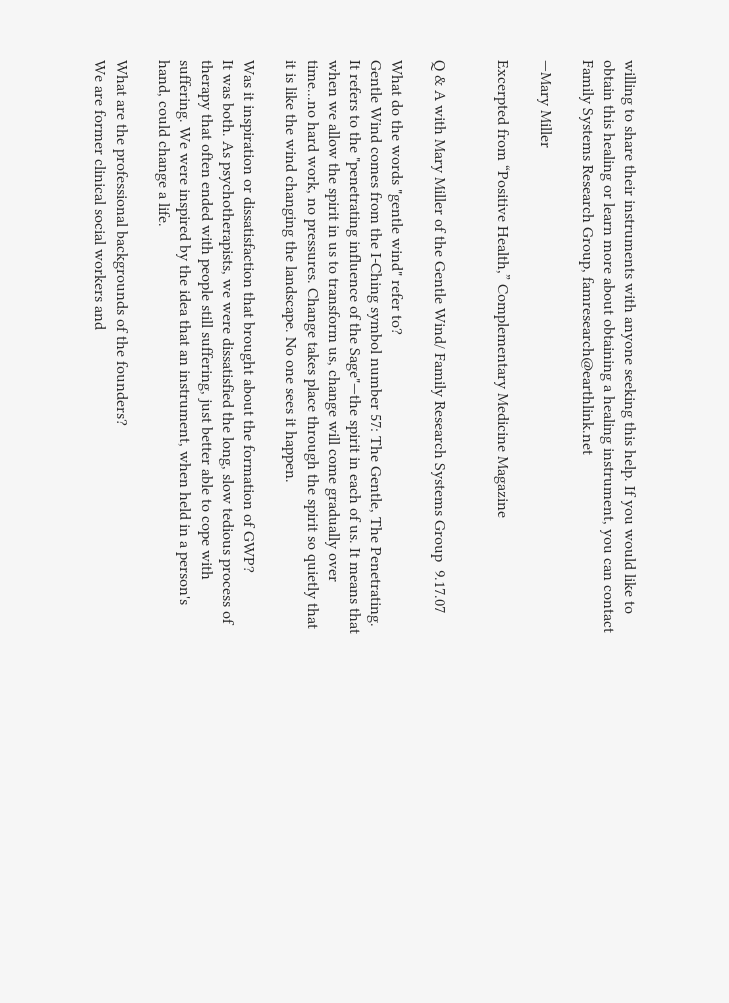willing to share their instruments with anyone seeking this help. If you would like to obtain this healing or learn more about obtaining a healing instrument, you can contact Family Systems Research Group, famresearch@earthlink.net

—Mary Miller

Excerpted from “Positive Health,” Complementary Medicine Magazine


Q & A with Mary Miller of the Gentle Wind/ Family Research Systems Group  9.17.07

What do the words "gentle wind" refer to?
Gentle Wind comes from the I-Ching symbol number 57: The Gentle, The Penetrating. It refers to the "penetrating influence of the Sage"—the spirit in each of us. It means that when we allow the spirit in us to transform us, change will come gradually over time...no hard work, no pressures. Change takes place through the spirit so quietly that it is like the wind changing the landscape. No one sees it happen.

Was it inspiration or dissatisfaction that brought about the formation of GWP?
It was both. As psychotherapists, we were dissatisfied the long, slow tedious process of therapy that often ended with people still suffering, just better able to cope with suffering. We were inspired by the idea that an instrument, when held in a person's hand, could change a life.

What are the professional backgrounds of the founders?
We are former clinical social workers and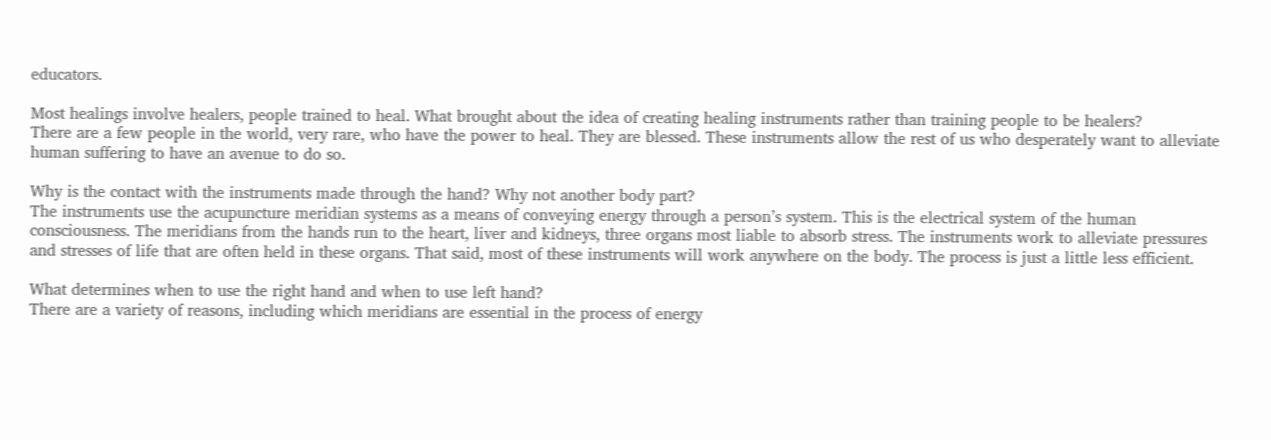educators.

Most healings involve healers, people trained to heal. What brought about the idea of creating healing instruments rather than training people to be healers?
There are a few people in the world, very rare, who have the power to heal. They are blessed. These instruments allow the rest of us who desperately want to alleviate human suffering to have an avenue to do so.

Why is the contact with the instruments made through the hand? Why not another body part?
The instruments use the acupuncture meridian systems as a means of conveying energy through a person’s system. This is the electrical system of the human consciousness. The meridians from the hands run to the heart, liver and kidneys, three organs most liable to absorb stress. The instruments work to alleviate pressures and stresses of life that are often held in these organs. That said, most of these instruments will work anywhere on the body. The process is just a little less efficient.

What determines when to use the right hand and when to use left hand?
There are a variety of reasons, including which meridians are essential in the process of energy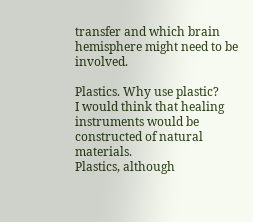transfer and which brain hemisphere might need to be involved.

Plastics. Why use plastic?
I would think that healing instruments would be constructed of natural materials.
Plastics, although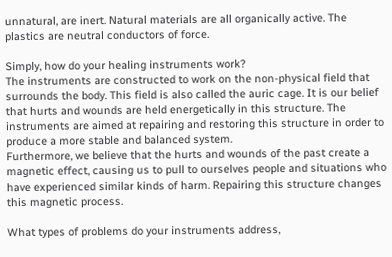unnatural, are inert. Natural materials are all organically active. The plastics are neutral conductors of force.

Simply, how do your healing instruments work?
The instruments are constructed to work on the non-physical field that surrounds the body. This field is also called the auric cage. It is our belief that hurts and wounds are held energetically in this structure. The instruments are aimed at repairing and restoring this structure in order to produce a more stable and balanced system.
Furthermore, we believe that the hurts and wounds of the past create a magnetic effect, causing us to pull to ourselves people and situations who have experienced similar kinds of harm. Repairing this structure changes this magnetic process.

What types of problems do your instruments address,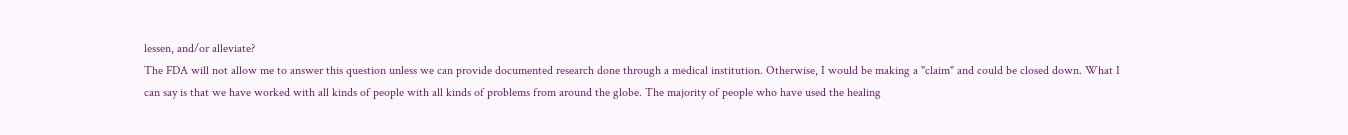lessen, and/or alleviate?
The FDA will not allow me to answer this question unless we can provide documented research done through a medical institution. Otherwise, I would be making a "claim" and could be closed down. What I can say is that we have worked with all kinds of people with all kinds of problems from around the globe. The majority of people who have used the healing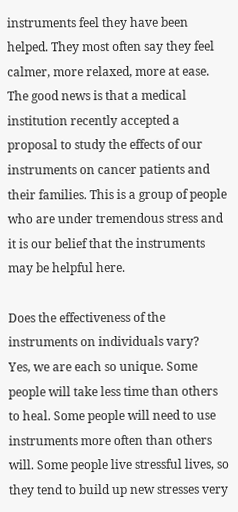instruments feel they have been helped. They most often say they feel calmer, more relaxed, more at ease.
The good news is that a medical institution recently accepted a proposal to study the effects of our instruments on cancer patients and their families. This is a group of people who are under tremendous stress and it is our belief that the instruments may be helpful here.

Does the effectiveness of the instruments on individuals vary?
Yes, we are each so unique. Some people will take less time than others to heal. Some people will need to use instruments more often than others will. Some people live stressful lives, so they tend to build up new stresses very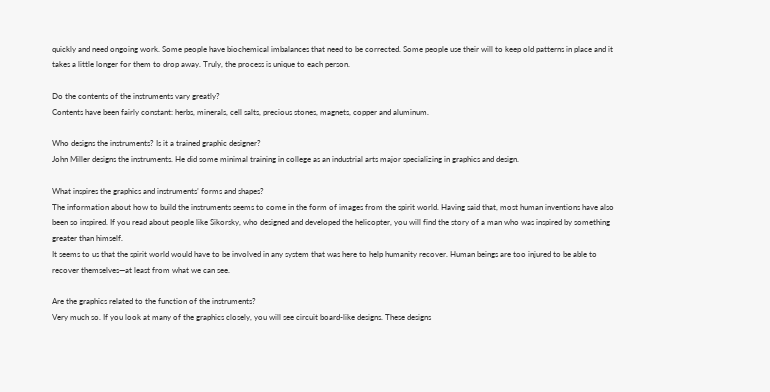quickly and need ongoing work. Some people have biochemical imbalances that need to be corrected. Some people use their will to keep old patterns in place and it takes a little longer for them to drop away. Truly, the process is unique to each person.

Do the contents of the instruments vary greatly?
Contents have been fairly constant: herbs, minerals, cell salts, precious stones, magnets, copper and aluminum.

Who designs the instruments? Is it a trained graphic designer?
John Miller designs the instruments. He did some minimal training in college as an industrial arts major specializing in graphics and design.

What inspires the graphics and instruments’ forms and shapes?
The information about how to build the instruments seems to come in the form of images from the spirit world. Having said that, most human inventions have also been so inspired. If you read about people like Sikorsky, who designed and developed the helicopter, you will find the story of a man who was inspired by something greater than himself.
It seems to us that the spirit world would have to be involved in any system that was here to help humanity recover. Human beings are too injured to be able to recover themselves—at least from what we can see.

Are the graphics related to the function of the instruments?
Very much so. If you look at many of the graphics closely, you will see circuit board-like designs. These designs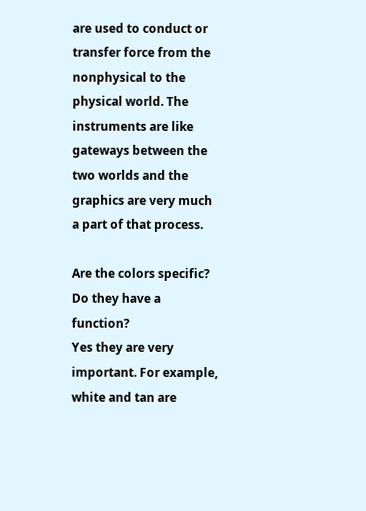are used to conduct or transfer force from the nonphysical to the physical world. The instruments are like gateways between the two worlds and the graphics are very much a part of that process.

Are the colors specific? Do they have a function?
Yes they are very important. For example, white and tan are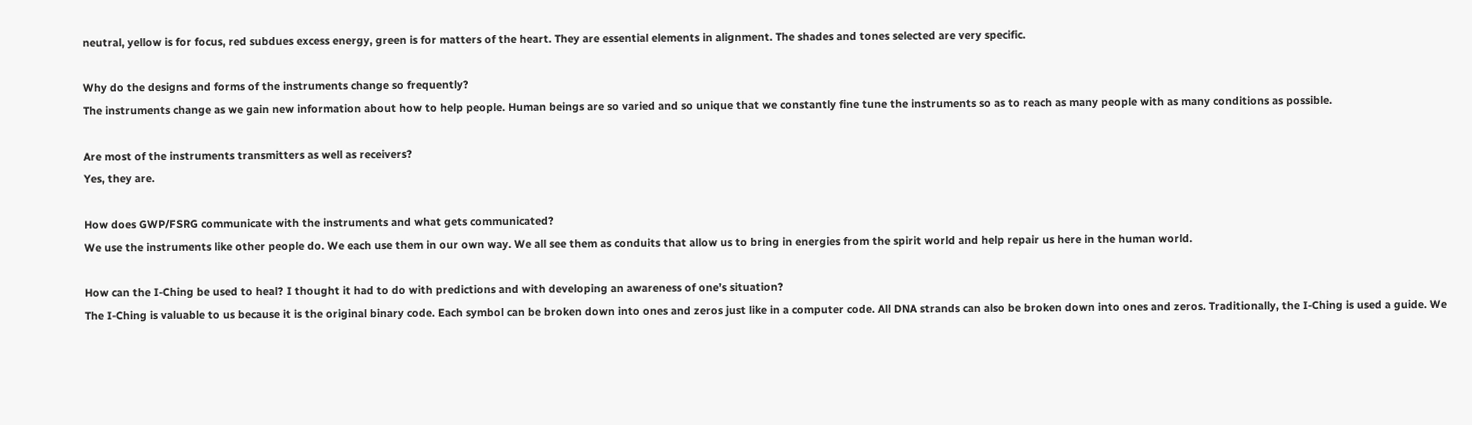neutral, yellow is for focus, red subdues excess energy, green is for matters of the heart. They are essential elements in alignment. The shades and tones selected are very specific.

Why do the designs and forms of the instruments change so frequently?
The instruments change as we gain new information about how to help people. Human beings are so varied and so unique that we constantly fine tune the instruments so as to reach as many people with as many conditions as possible.

Are most of the instruments transmitters as well as receivers?
Yes, they are.

How does GWP/FSRG communicate with the instruments and what gets communicated?
We use the instruments like other people do. We each use them in our own way. We all see them as conduits that allow us to bring in energies from the spirit world and help repair us here in the human world.

How can the I-Ching be used to heal? I thought it had to do with predictions and with developing an awareness of one’s situation?
The I-Ching is valuable to us because it is the original binary code. Each symbol can be broken down into ones and zeros just like in a computer code. All DNA strands can also be broken down into ones and zeros. Traditionally, the I-Ching is used a guide. We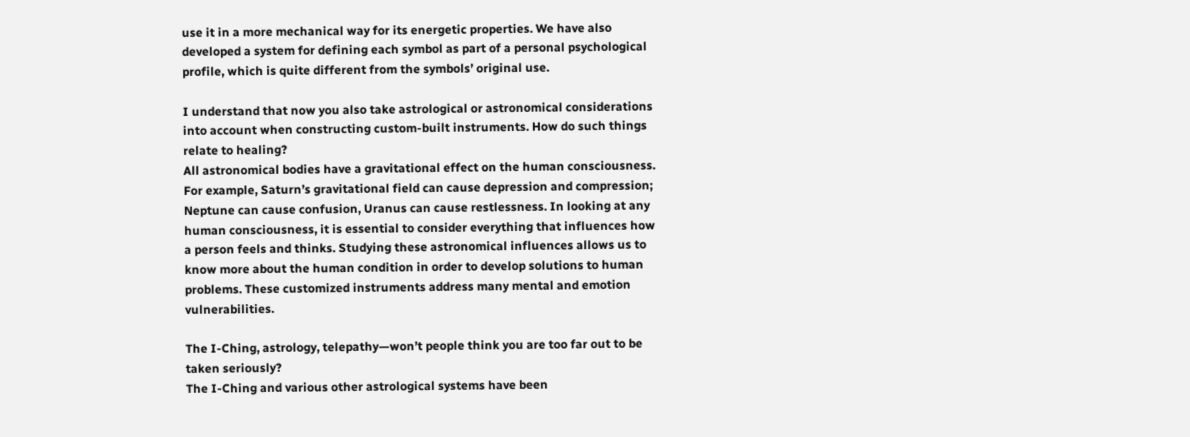use it in a more mechanical way for its energetic properties. We have also developed a system for defining each symbol as part of a personal psychological profile, which is quite different from the symbols’ original use.

I understand that now you also take astrological or astronomical considerations into account when constructing custom-built instruments. How do such things relate to healing?
All astronomical bodies have a gravitational effect on the human consciousness. For example, Saturn’s gravitational field can cause depression and compression; Neptune can cause confusion, Uranus can cause restlessness. In looking at any human consciousness, it is essential to consider everything that influences how a person feels and thinks. Studying these astronomical influences allows us to know more about the human condition in order to develop solutions to human problems. These customized instruments address many mental and emotion vulnerabilities.

The I-Ching, astrology, telepathy—won’t people think you are too far out to be taken seriously?
The I-Ching and various other astrological systems have been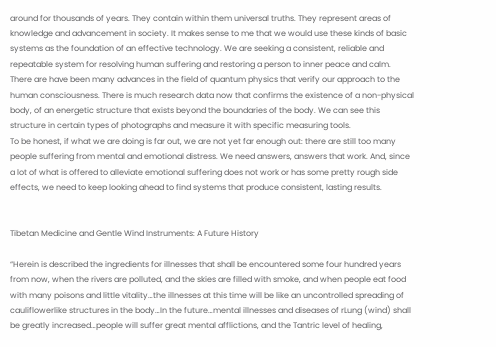around for thousands of years. They contain within them universal truths. They represent areas of knowledge and advancement in society. It makes sense to me that we would use these kinds of basic systems as the foundation of an effective technology. We are seeking a consistent, reliable and repeatable system for resolving human suffering and restoring a person to inner peace and calm.
There are have been many advances in the field of quantum physics that verify our approach to the human consciousness. There is much research data now that confirms the existence of a non-physical body, of an energetic structure that exists beyond the boundaries of the body. We can see this structure in certain types of photographs and measure it with specific measuring tools.
To be honest, if what we are doing is far out, we are not yet far enough out: there are still too many people suffering from mental and emotional distress. We need answers, answers that work. And, since a lot of what is offered to alleviate emotional suffering does not work or has some pretty rough side effects, we need to keep looking ahead to find systems that produce consistent, lasting results.


Tibetan Medicine and Gentle Wind Instruments: A Future History

“Herein is described the ingredients for illnesses that shall be encountered some four hundred years from now, when the rivers are polluted, and the skies are filled with smoke, and when people eat food with many poisons and little vitality…the illnesses at this time will be like an uncontrolled spreading of cauliflowerlike structures in the body…In the future…mental illnesses and diseases of rLung (wind) shall be greatly increased…people will suffer great mental afflictions, and the Tantric level of healing,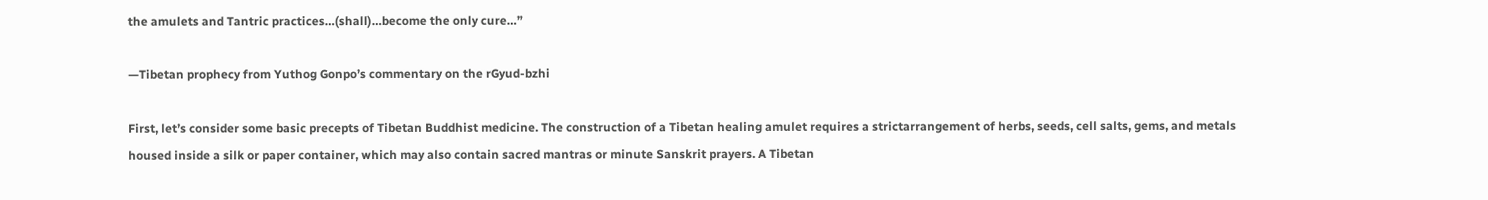the amulets and Tantric practices…(shall)…become the only cure…”

—Tibetan prophecy from Yuthog Gonpo’s commentary on the rGyud-bzhi

First, let’s consider some basic precepts of Tibetan Buddhist medicine. The construction of a Tibetan healing amulet requires a strictarrangement of herbs, seeds, cell salts, gems, and metals housed inside a silk or paper container, which may also contain sacred mantras or minute Sanskrit prayers. A Tibetan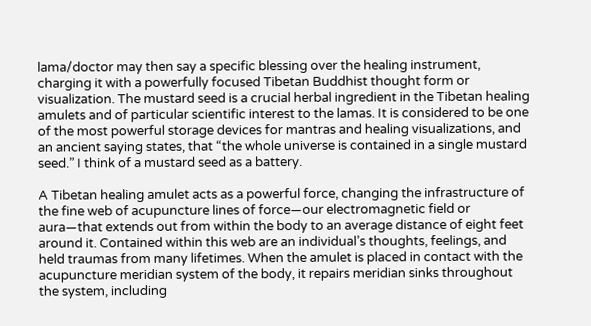lama/doctor may then say a specific blessing over the healing instrument, charging it with a powerfully focused Tibetan Buddhist thought form or visualization. The mustard seed is a crucial herbal ingredient in the Tibetan healing amulets and of particular scientific interest to the lamas. It is considered to be one of the most powerful storage devices for mantras and healing visualizations, and an ancient saying states, that “the whole universe is contained in a single mustard
seed.” I think of a mustard seed as a battery.

A Tibetan healing amulet acts as a powerful force, changing the infrastructure of the fine web of acupuncture lines of force—our electromagnetic field or aura—that extends out from within the body to an average distance of eight feet around it. Contained within this web are an individual’s thoughts, feelings, and held traumas from many lifetimes. When the amulet is placed in contact with the acupuncture meridian system of the body, it repairs meridian sinks throughout the system, including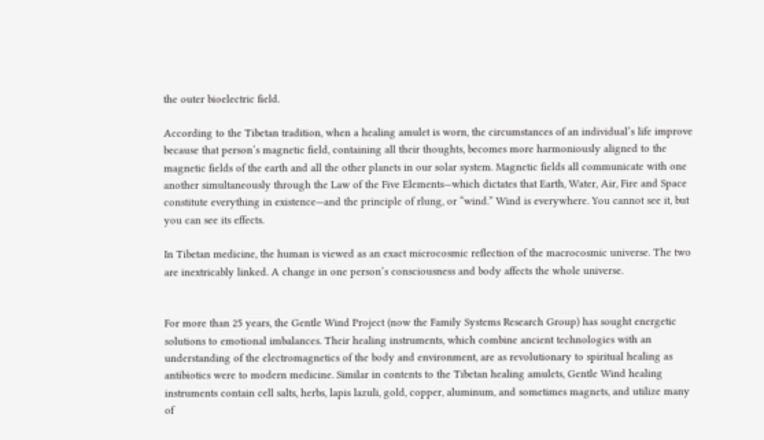the outer bioelectric field.

According to the Tibetan tradition, when a healing amulet is worn, the circumstances of an individual’s life improve because that person’s magnetic field, containing all their thoughts, becomes more harmoniously aligned to the magnetic fields of the earth and all the other planets in our solar system. Magnetic fields all communicate with one another simultaneously through the Law of the Five Elements—which dictates that Earth, Water, Air, Fire and Space constitute everything in existence—and the principle of rlung, or “wind.” Wind is everywhere. You cannot see it, but you can see its effects.

In Tibetan medicine, the human is viewed as an exact microcosmic reflection of the macrocosmic universe. The two are inextricably linked. A change in one person’s consciousness and body affects the whole universe.


For more than 25 years, the Gentle Wind Project (now the Family Systems Research Group) has sought energetic solutions to emotional imbalances. Their healing instruments, which combine ancient technologies with an understanding of the electromagnetics of the body and environment, are as revolutionary to spiritual healing as antibiotics were to modern medicine. Similar in contents to the Tibetan healing amulets, Gentle Wind healing instruments contain cell salts, herbs, lapis lazuli, gold, copper, aluminum, and sometimes magnets, and utilize many of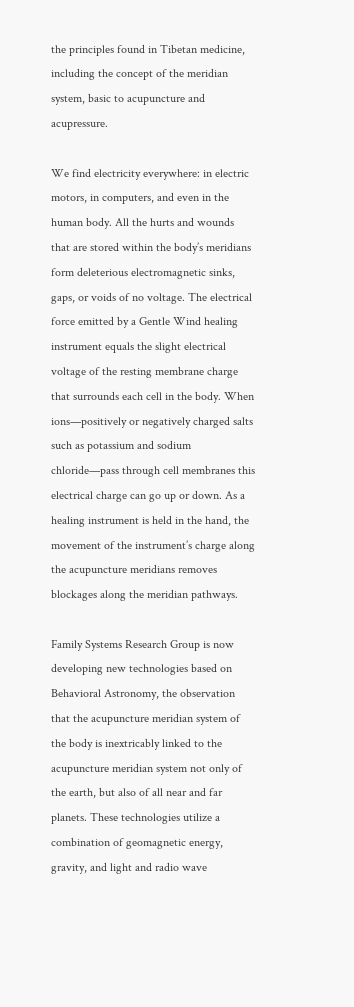the principles found in Tibetan medicine, including the concept of the meridian system, basic to acupuncture and acupressure.

We find electricity everywhere: in electric motors, in computers, and even in the human body. All the hurts and wounds that are stored within the body’s meridians form deleterious electromagnetic sinks, gaps, or voids of no voltage. The electrical force emitted by a Gentle Wind healing instrument equals the slight electrical voltage of the resting membrane charge that surrounds each cell in the body. When ions—positively or negatively charged salts such as potassium and sodium chloride—pass through cell membranes this electrical charge can go up or down. As a healing instrument is held in the hand, the movement of the instrument’s charge along the acupuncture meridians removes blockages along the meridian pathways.

Family Systems Research Group is now developing new technologies based on Behavioral Astronomy, the observation that the acupuncture meridian system of the body is inextricably linked to the acupuncture meridian system not only of the earth, but also of all near and far planets. These technologies utilize a combination of geomagnetic energy, gravity, and light and radio wave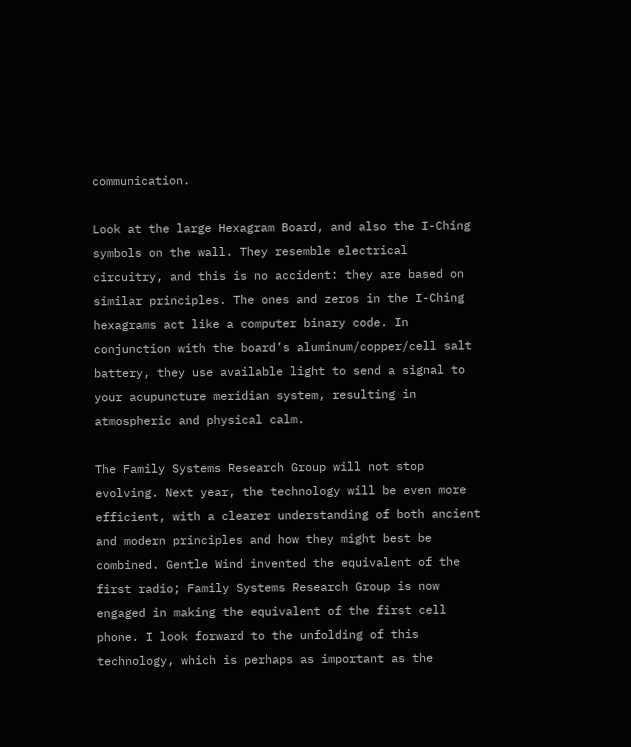communication.

Look at the large Hexagram Board, and also the I-Ching symbols on the wall. They resemble electrical circuitry, and this is no accident: they are based on similar principles. The ones and zeros in the I-Ching hexagrams act like a computer binary code. In conjunction with the board’s aluminum/copper/cell salt battery, they use available light to send a signal to your acupuncture meridian system, resulting in atmospheric and physical calm.

The Family Systems Research Group will not stop evolving. Next year, the technology will be even more efficient, with a clearer understanding of both ancient and modern principles and how they might best be combined. Gentle Wind invented the equivalent of the first radio; Family Systems Research Group is now engaged in making the equivalent of the first cell phone. I look forward to the unfolding of this technology, which is perhaps as important as the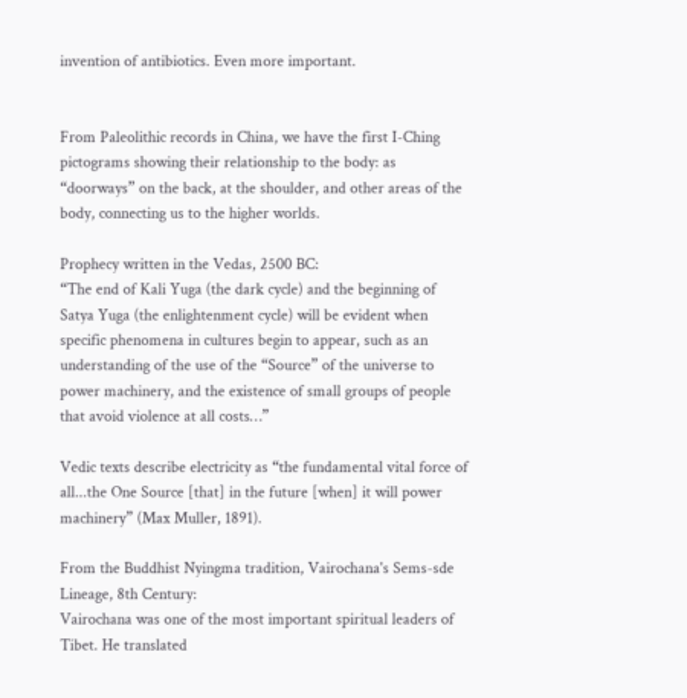invention of antibiotics. Even more important.


From Paleolithic records in China, we have the first I-Ching pictograms showing their relationship to the body: as “doorways” on the back, at the shoulder, and other areas of the body, connecting us to the higher worlds.

Prophecy written in the Vedas, 2500 BC:
“The end of Kali Yuga (the dark cycle) and the beginning of Satya Yuga (the enlightenment cycle) will be evident when specific phenomena in cultures begin to appear, such as an understanding of the use of the “Source” of the universe to power machinery, and the existence of small groups of people that avoid violence at all costs…”

Vedic texts describe electricity as “the fundamental vital force of all...the One Source [that] in the future [when] it will power machinery” (Max Muller, 1891).

From the Buddhist Nyingma tradition, Vairochana's Sems-sde Lineage, 8th Century:
Vairochana was one of the most important spiritual leaders of Tibet. He translated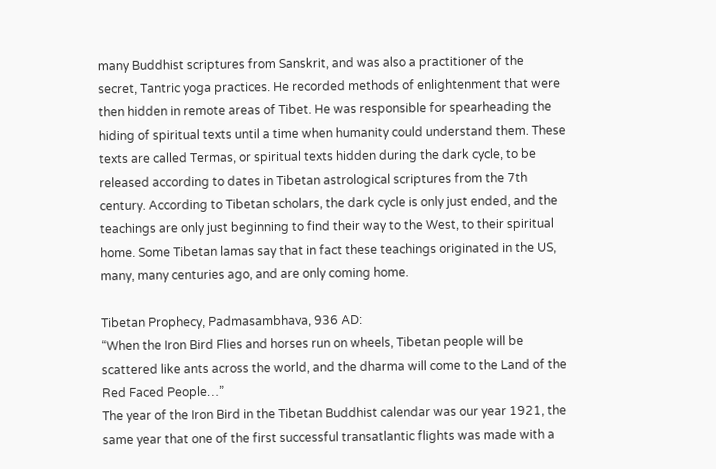many Buddhist scriptures from Sanskrit, and was also a practitioner of the secret, Tantric yoga practices. He recorded methods of enlightenment that were then hidden in remote areas of Tibet. He was responsible for spearheading the hiding of spiritual texts until a time when humanity could understand them. These texts are called Termas, or spiritual texts hidden during the dark cycle, to be released according to dates in Tibetan astrological scriptures from the 7th century. According to Tibetan scholars, the dark cycle is only just ended, and the teachings are only just beginning to find their way to the West, to their spiritual home. Some Tibetan lamas say that in fact these teachings originated in the US, many, many centuries ago, and are only coming home.

Tibetan Prophecy, Padmasambhava, 936 AD:
“When the Iron Bird Flies and horses run on wheels, Tibetan people will be scattered like ants across the world, and the dharma will come to the Land of the Red Faced People…”
The year of the Iron Bird in the Tibetan Buddhist calendar was our year 1921, the same year that one of the first successful transatlantic flights was made with a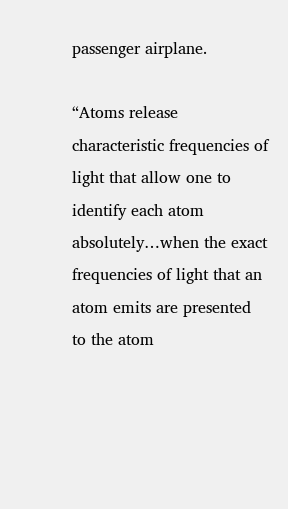passenger airplane.

“Atoms release characteristic frequencies of light that allow one to identify each atom absolutely…when the exact frequencies of light that an atom emits are presented to the atom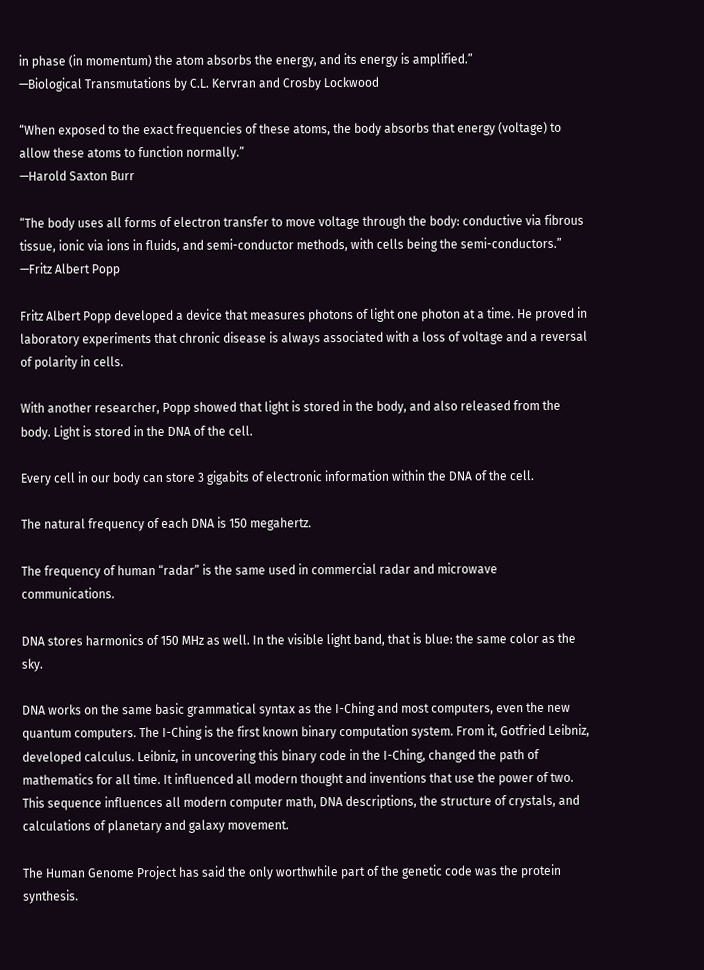in phase (in momentum) the atom absorbs the energy, and its energy is amplified.”
—Biological Transmutations by C.L. Kervran and Crosby Lockwood

“When exposed to the exact frequencies of these atoms, the body absorbs that energy (voltage) to allow these atoms to function normally.”
—Harold Saxton Burr

“The body uses all forms of electron transfer to move voltage through the body: conductive via fibrous tissue, ionic via ions in fluids, and semi-conductor methods, with cells being the semi-conductors.”
—Fritz Albert Popp

Fritz Albert Popp developed a device that measures photons of light one photon at a time. He proved in laboratory experiments that chronic disease is always associated with a loss of voltage and a reversal of polarity in cells.

With another researcher, Popp showed that light is stored in the body, and also released from the body. Light is stored in the DNA of the cell.

Every cell in our body can store 3 gigabits of electronic information within the DNA of the cell.

The natural frequency of each DNA is 150 megahertz.

The frequency of human “radar” is the same used in commercial radar and microwave communications.

DNA stores harmonics of 150 MHz as well. In the visible light band, that is blue: the same color as the sky.

DNA works on the same basic grammatical syntax as the I-Ching and most computers, even the new quantum computers. The I-Ching is the first known binary computation system. From it, Gotfried Leibniz, developed calculus. Leibniz, in uncovering this binary code in the I-Ching, changed the path of mathematics for all time. It influenced all modern thought and inventions that use the power of two. This sequence influences all modern computer math, DNA descriptions, the structure of crystals, and calculations of planetary and galaxy movement.

The Human Genome Project has said the only worthwhile part of the genetic code was the protein synthesis.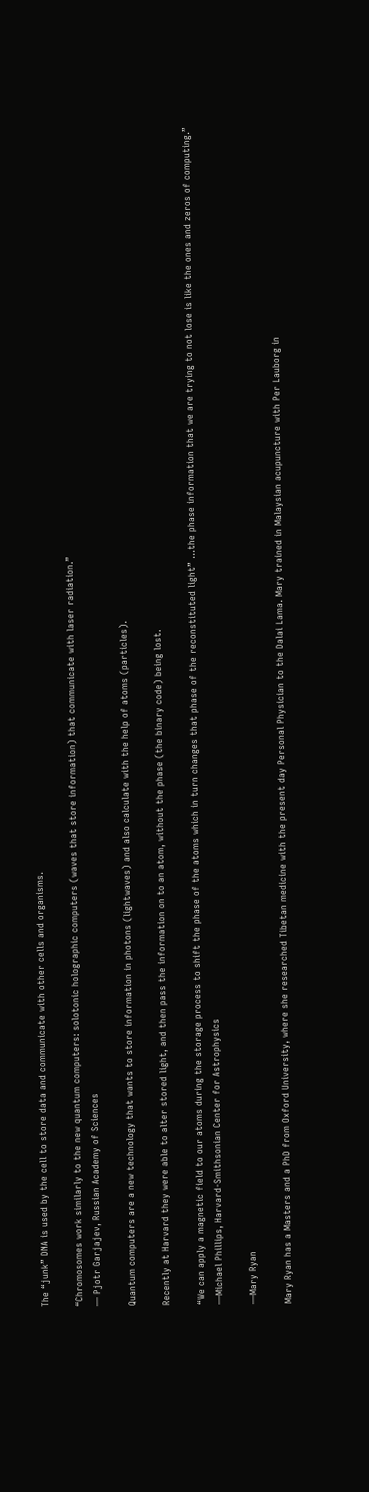The “junk” DNA is used by the cell to store data and communicate with other cells and organisms.

“Chromosomes work similarly to the new quantum computers: solotonic holographic computers (waves that store information) that communicate with laser radiation.”
— Pjotr Garjajev, Russian Academy of Sciences

Quantum computers are a new technology that wants to store information in photons (lightwaves) and also calculate with the help of atoms (particles).

Recently at Harvard they were able to alter stored light, and then pass the information on to an atom, without the phase (the binary code) being lost.

“We can apply a magnetic field to our atoms during the storage process to shift the phase of the atoms which in turn changes that phase of the reconstituted light” …the phase information that we are trying to not lose is like the ones and zeros of computing.”
—Michael Phillips, Harvard-Smithsonian Center for Astrophysics

—Mary Ryan

Mary Ryan has a Masters and a PhD from Oxford University, where she researched Tibetan medicine with the present day Personal Physician to the Dalai Lama. Mary trained in Malaysian acupuncture with Per Lauborg in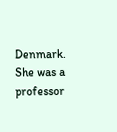Denmark. She was a professor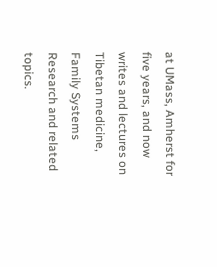at UMass, Amherst for five years, and now writes and lectures on Tibetan medicine, Family Systems Research and related topics.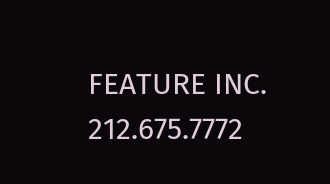FEATURE INC.  212.675.7772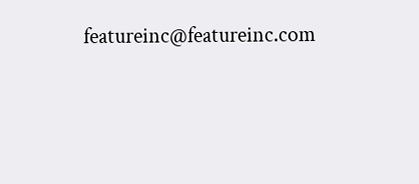featureinc@featureinc.com